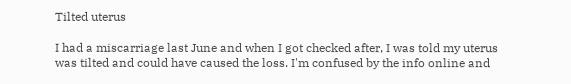Tilted uterus

I had a miscarriage last June and when I got checked after, I was told my uterus was tilted and could have caused the loss. I'm confused by the info online and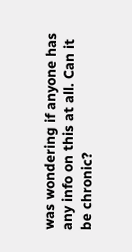was wondering if anyone has any info on this at all. Can it be chronic?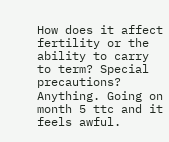How does it affect fertility or the ability to carry to term? Special precautions? Anything. Going on month 5 ttc and it feels awful.